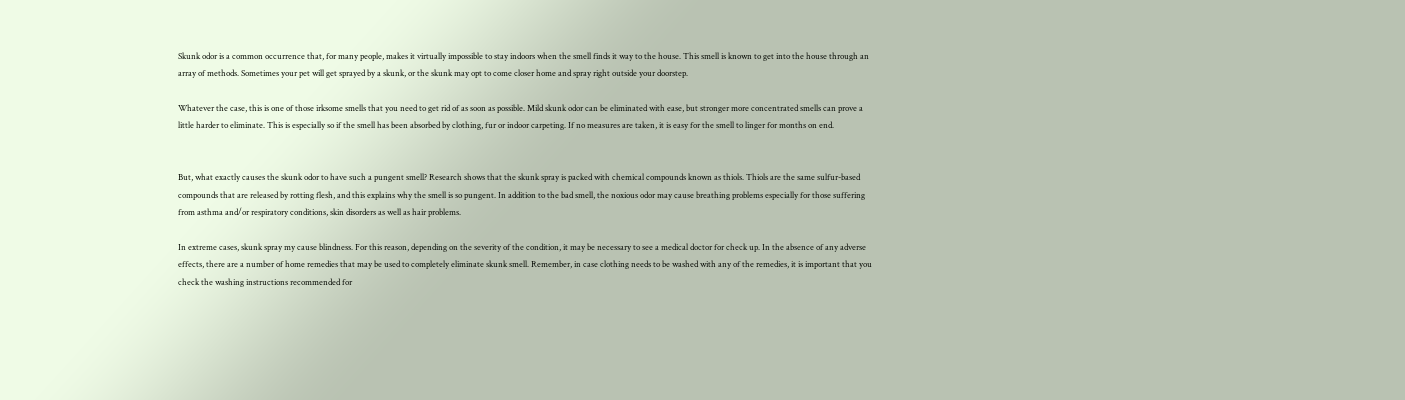Skunk odor is a common occurrence that, for many people, makes it virtually impossible to stay indoors when the smell finds it way to the house. This smell is known to get into the house through an array of methods. Sometimes your pet will get sprayed by a skunk, or the skunk may opt to come closer home and spray right outside your doorstep.

Whatever the case, this is one of those irksome smells that you need to get rid of as soon as possible. Mild skunk odor can be eliminated with ease, but stronger more concentrated smells can prove a little harder to eliminate. This is especially so if the smell has been absorbed by clothing, fur or indoor carpeting. If no measures are taken, it is easy for the smell to linger for months on end.


But, what exactly causes the skunk odor to have such a pungent smell? Research shows that the skunk spray is packed with chemical compounds known as thiols. Thiols are the same sulfur-based compounds that are released by rotting flesh, and this explains why the smell is so pungent. In addition to the bad smell, the noxious odor may cause breathing problems especially for those suffering from asthma and/or respiratory conditions, skin disorders as well as hair problems.

In extreme cases, skunk spray my cause blindness. For this reason, depending on the severity of the condition, it may be necessary to see a medical doctor for check up. In the absence of any adverse effects, there are a number of home remedies that may be used to completely eliminate skunk smell. Remember, in case clothing needs to be washed with any of the remedies, it is important that you check the washing instructions recommended for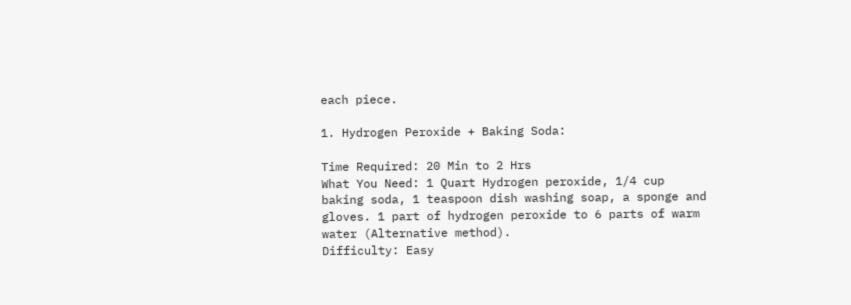each piece.

1. Hydrogen Peroxide + Baking Soda:

Time Required: 20 Min to 2 Hrs
What You Need: 1 Quart Hydrogen peroxide, 1/4 cup baking soda, 1 teaspoon dish washing soap, a sponge and gloves. 1 part of hydrogen peroxide to 6 parts of warm water (Alternative method).
Difficulty: Easy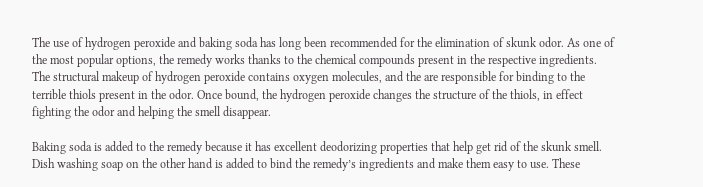The use of hydrogen peroxide and baking soda has long been recommended for the elimination of skunk odor. As one of the most popular options, the remedy works thanks to the chemical compounds present in the respective ingredients. The structural makeup of hydrogen peroxide contains oxygen molecules, and the are responsible for binding to the terrible thiols present in the odor. Once bound, the hydrogen peroxide changes the structure of the thiols, in effect fighting the odor and helping the smell disappear.

Baking soda is added to the remedy because it has excellent deodorizing properties that help get rid of the skunk smell. Dish washing soap on the other hand is added to bind the remedy’s ingredients and make them easy to use. These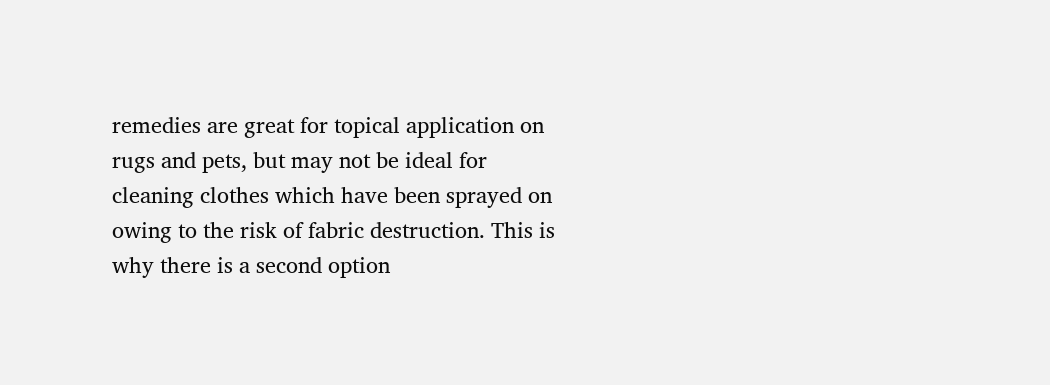remedies are great for topical application on rugs and pets, but may not be ideal for cleaning clothes which have been sprayed on owing to the risk of fabric destruction. This is why there is a second option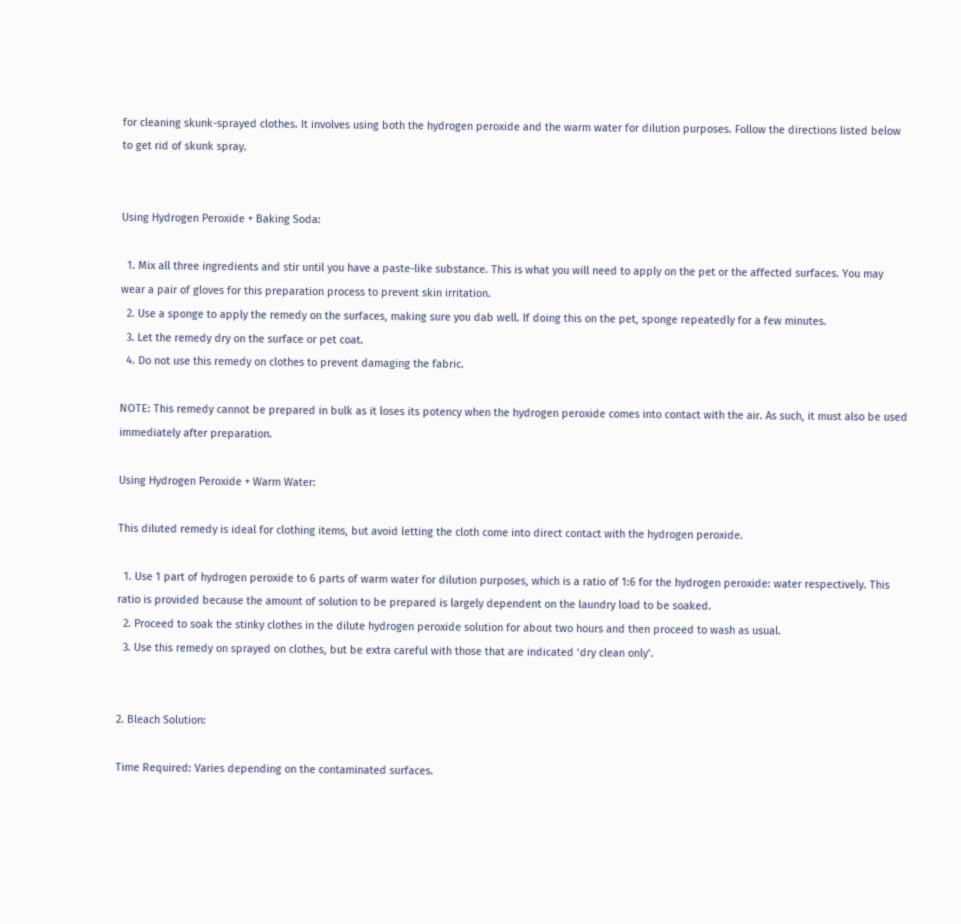for cleaning skunk-sprayed clothes. It involves using both the hydrogen peroxide and the warm water for dilution purposes. Follow the directions listed below to get rid of skunk spray.


Using Hydrogen Peroxide + Baking Soda:

  1. Mix all three ingredients and stir until you have a paste-like substance. This is what you will need to apply on the pet or the affected surfaces. You may wear a pair of gloves for this preparation process to prevent skin irritation.
  2. Use a sponge to apply the remedy on the surfaces, making sure you dab well. If doing this on the pet, sponge repeatedly for a few minutes.
  3. Let the remedy dry on the surface or pet coat.
  4. Do not use this remedy on clothes to prevent damaging the fabric.

NOTE: This remedy cannot be prepared in bulk as it loses its potency when the hydrogen peroxide comes into contact with the air. As such, it must also be used immediately after preparation.

Using Hydrogen Peroxide + Warm Water:

This diluted remedy is ideal for clothing items, but avoid letting the cloth come into direct contact with the hydrogen peroxide.

  1. Use 1 part of hydrogen peroxide to 6 parts of warm water for dilution purposes, which is a ratio of 1:6 for the hydrogen peroxide: water respectively. This ratio is provided because the amount of solution to be prepared is largely dependent on the laundry load to be soaked.
  2. Proceed to soak the stinky clothes in the dilute hydrogen peroxide solution for about two hours and then proceed to wash as usual.
  3. Use this remedy on sprayed on clothes, but be extra careful with those that are indicated ‘dry clean only’.


2. Bleach Solution:

Time Required: Varies depending on the contaminated surfaces.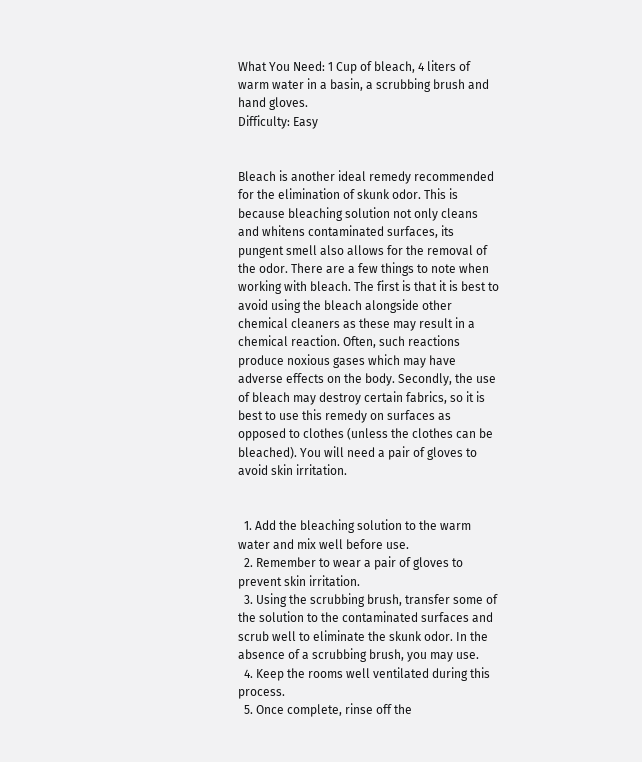What You Need: 1 Cup of bleach, 4 liters of warm water in a basin, a scrubbing brush and hand gloves.
Difficulty: Easy


Bleach is another ideal remedy recommended for the elimination of skunk odor. This is because bleaching solution not only cleans and whitens contaminated surfaces, its pungent smell also allows for the removal of the odor. There are a few things to note when working with bleach. The first is that it is best to avoid using the bleach alongside other chemical cleaners as these may result in a chemical reaction. Often, such reactions produce noxious gases which may have adverse effects on the body. Secondly, the use of bleach may destroy certain fabrics, so it is best to use this remedy on surfaces as opposed to clothes (unless the clothes can be bleached). You will need a pair of gloves to avoid skin irritation.


  1. Add the bleaching solution to the warm water and mix well before use.
  2. Remember to wear a pair of gloves to prevent skin irritation.
  3. Using the scrubbing brush, transfer some of the solution to the contaminated surfaces and scrub well to eliminate the skunk odor. In the absence of a scrubbing brush, you may use.
  4. Keep the rooms well ventilated during this process.
  5. Once complete, rinse off the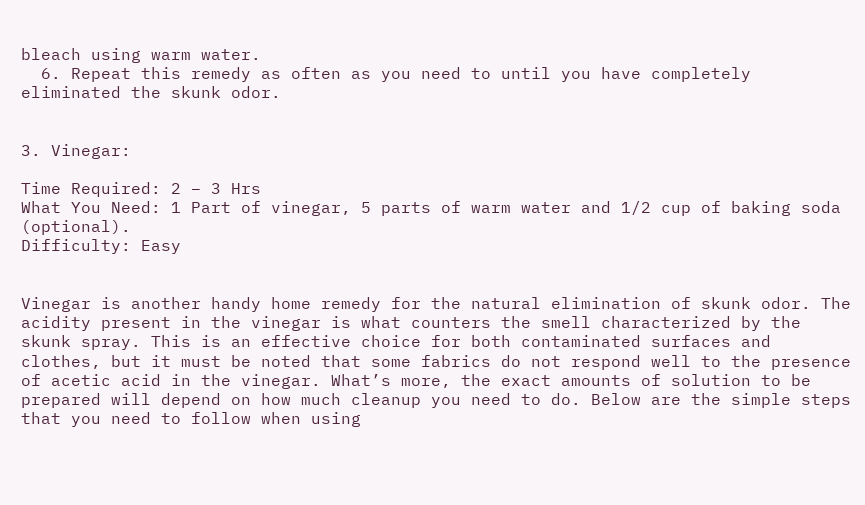bleach using warm water.
  6. Repeat this remedy as often as you need to until you have completely eliminated the skunk odor.


3. Vinegar:

Time Required: 2 – 3 Hrs
What You Need: 1 Part of vinegar, 5 parts of warm water and 1/2 cup of baking soda (optional).
Difficulty: Easy


Vinegar is another handy home remedy for the natural elimination of skunk odor. The acidity present in the vinegar is what counters the smell characterized by the skunk spray. This is an effective choice for both contaminated surfaces and clothes, but it must be noted that some fabrics do not respond well to the presence of acetic acid in the vinegar. What’s more, the exact amounts of solution to be prepared will depend on how much cleanup you need to do. Below are the simple steps that you need to follow when using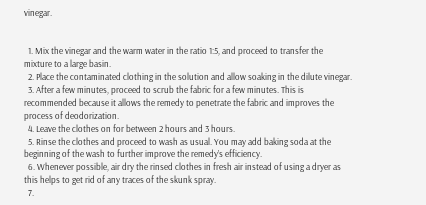vinegar.


  1. Mix the vinegar and the warm water in the ratio 1:5, and proceed to transfer the mixture to a large basin.
  2. Place the contaminated clothing in the solution and allow soaking in the dilute vinegar.
  3. After a few minutes, proceed to scrub the fabric for a few minutes. This is recommended because it allows the remedy to penetrate the fabric and improves the process of deodorization.
  4. Leave the clothes on for between 2 hours and 3 hours.
  5. Rinse the clothes and proceed to wash as usual. You may add baking soda at the beginning of the wash to further improve the remedy’s efficiency.
  6. Whenever possible, air dry the rinsed clothes in fresh air instead of using a dryer as this helps to get rid of any traces of the skunk spray.
  7.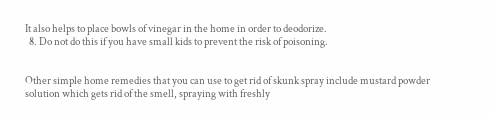It also helps to place bowls of vinegar in the home in order to deodorize.
  8. Do not do this if you have small kids to prevent the risk of poisoning.


Other simple home remedies that you can use to get rid of skunk spray include mustard powder solution which gets rid of the smell, spraying with freshly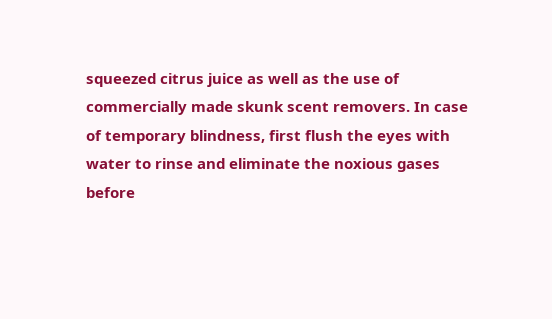squeezed citrus juice as well as the use of commercially made skunk scent removers. In case of temporary blindness, first flush the eyes with water to rinse and eliminate the noxious gases before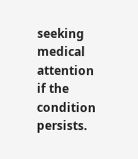seeking medical attention if the condition persists.